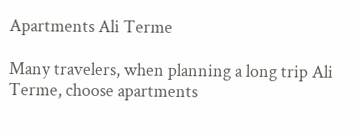Apartments Ali Terme

Many travelers, when planning a long trip Ali Terme, choose apartments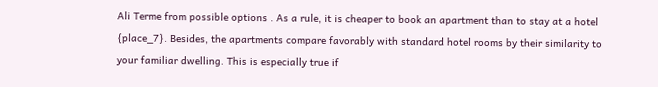Ali Terme from possible options . As a rule, it is cheaper to book an apartment than to stay at a hotel {place_7}. Besides, the apartments compare favorably with standard hotel rooms by their similarity to your familiar dwelling. This is especially true if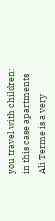you travel with children: in this case apartments Ali Terme is a very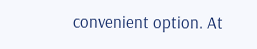convenient option. At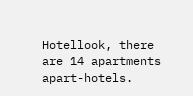Hotellook, there are 14 apartments apart-hotels.